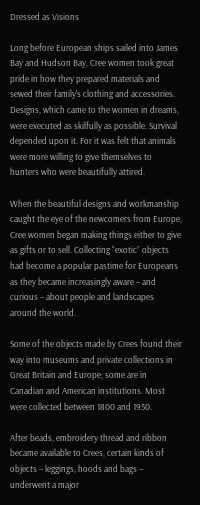Dressed as Visions

Long before European ships sailed into James Bay and Hudson Bay, Cree women took great pride in how they prepared materials and sewed their family's clothing and accessories. Designs, which came to the women in dreams, were executed as skilfully as possible. Survival depended upon it. For it was felt that animals were more willing to give themselves to hunters who were beautifully attired.

When the beautiful designs and workmanship caught the eye of the newcomers from Europe, Cree women began making things either to give as gifts or to sell. Collecting “exotic” objects had become a popular pastime for Europeans as they became increasingly aware – and curious – about people and landscapes around the world.

Some of the objects made by Crees found their way into museums and private collections in Great Britain and Europe; some are in Canadian and American institutions. Most were collected between 1800 and 1950.

After beads, embroidery thread and ribbon became available to Crees, certain kinds of objects – leggings, hoods and bags – underwent a major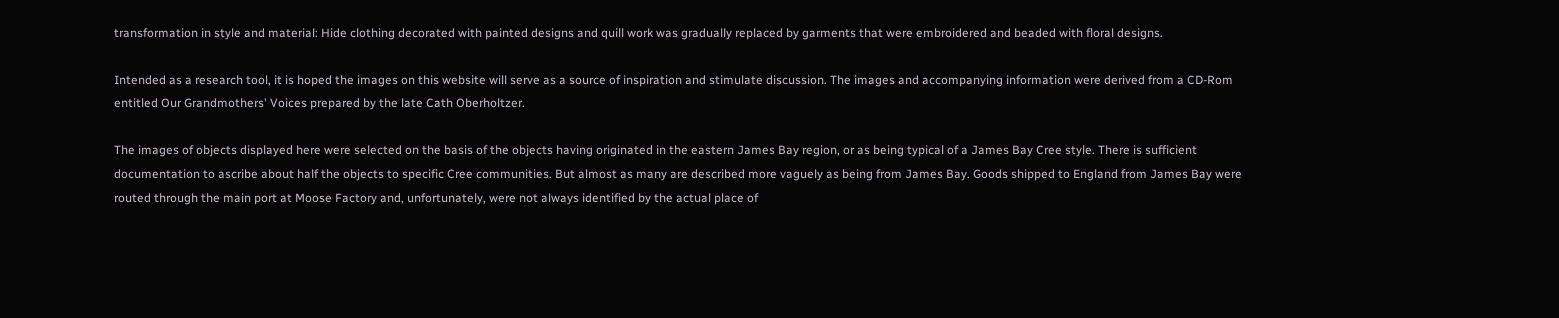transformation in style and material: Hide clothing decorated with painted designs and quill work was gradually replaced by garments that were embroidered and beaded with floral designs.

Intended as a research tool, it is hoped the images on this website will serve as a source of inspiration and stimulate discussion. The images and accompanying information were derived from a CD-Rom entitled Our Grandmothers' Voices prepared by the late Cath Oberholtzer.

The images of objects displayed here were selected on the basis of the objects having originated in the eastern James Bay region, or as being typical of a James Bay Cree style. There is sufficient documentation to ascribe about half the objects to specific Cree communities. But almost as many are described more vaguely as being from James Bay. Goods shipped to England from James Bay were routed through the main port at Moose Factory and, unfortunately, were not always identified by the actual place of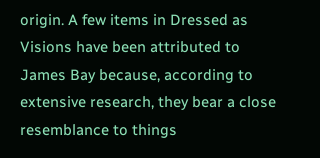origin. A few items in Dressed as Visions have been attributed to James Bay because, according to extensive research, they bear a close resemblance to things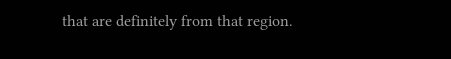that are definitely from that region.